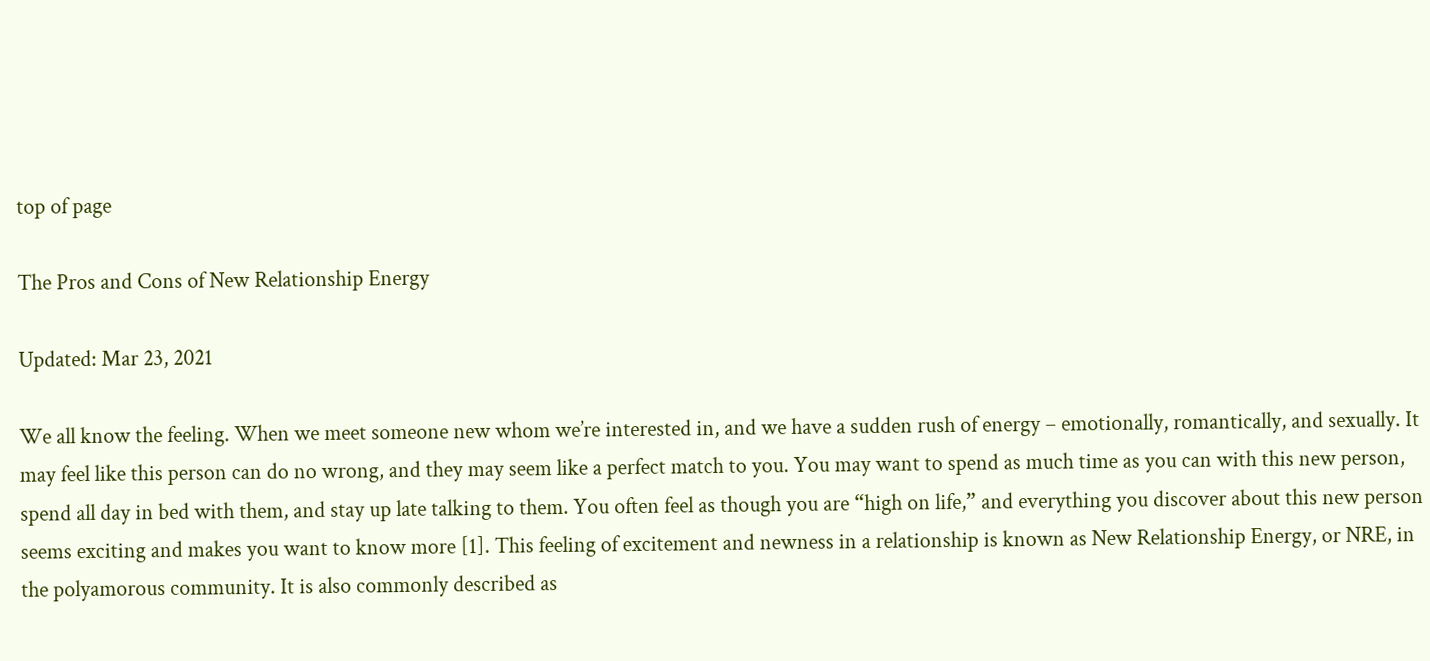top of page

The Pros and Cons of New Relationship Energy

Updated: Mar 23, 2021

We all know the feeling. When we meet someone new whom we’re interested in, and we have a sudden rush of energy – emotionally, romantically, and sexually. It may feel like this person can do no wrong, and they may seem like a perfect match to you. You may want to spend as much time as you can with this new person, spend all day in bed with them, and stay up late talking to them. You often feel as though you are “high on life,” and everything you discover about this new person seems exciting and makes you want to know more [1]. This feeling of excitement and newness in a relationship is known as New Relationship Energy, or NRE, in the polyamorous community. It is also commonly described as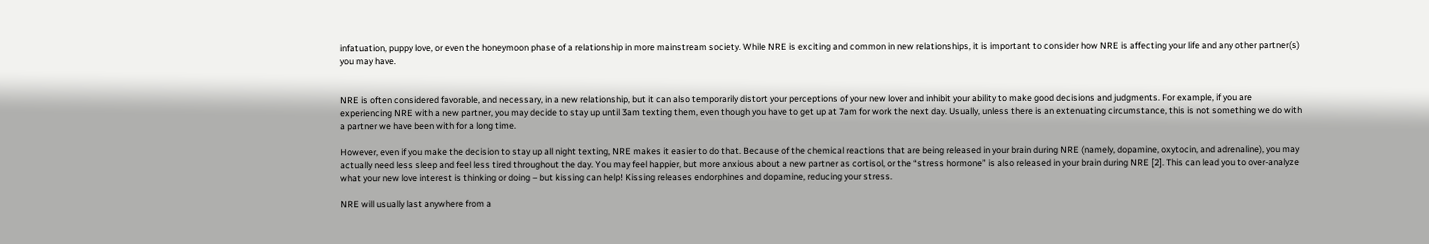infatuation, puppy love, or even the honeymoon phase of a relationship in more mainstream society. While NRE is exciting and common in new relationships, it is important to consider how NRE is affecting your life and any other partner(s) you may have.


NRE is often considered favorable, and necessary, in a new relationship, but it can also temporarily distort your perceptions of your new lover and inhibit your ability to make good decisions and judgments. For example, if you are experiencing NRE with a new partner, you may decide to stay up until 3am texting them, even though you have to get up at 7am for work the next day. Usually, unless there is an extenuating circumstance, this is not something we do with a partner we have been with for a long time.

However, even if you make the decision to stay up all night texting, NRE makes it easier to do that. Because of the chemical reactions that are being released in your brain during NRE (namely, dopamine, oxytocin, and adrenaline), you may actually need less sleep and feel less tired throughout the day. You may feel happier, but more anxious about a new partner as cortisol, or the “stress hormone” is also released in your brain during NRE [2]. This can lead you to over-analyze what your new love interest is thinking or doing – but kissing can help! Kissing releases endorphines and dopamine, reducing your stress.

NRE will usually last anywhere from a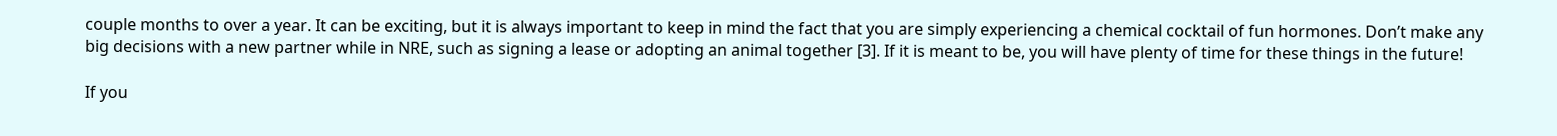couple months to over a year. It can be exciting, but it is always important to keep in mind the fact that you are simply experiencing a chemical cocktail of fun hormones. Don’t make any big decisions with a new partner while in NRE, such as signing a lease or adopting an animal together [3]. If it is meant to be, you will have plenty of time for these things in the future!

If you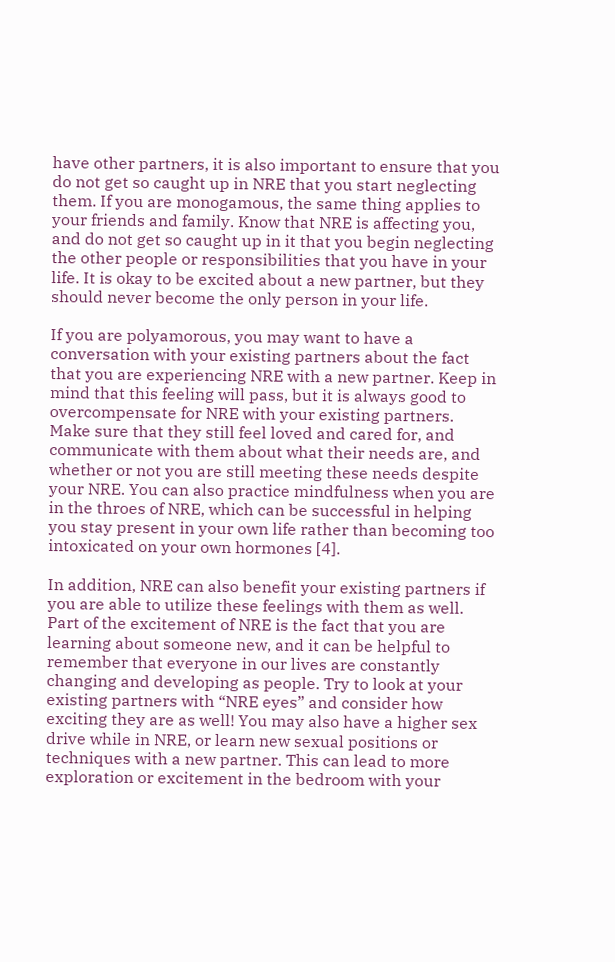have other partners, it is also important to ensure that you do not get so caught up in NRE that you start neglecting them. If you are monogamous, the same thing applies to your friends and family. Know that NRE is affecting you, and do not get so caught up in it that you begin neglecting the other people or responsibilities that you have in your life. It is okay to be excited about a new partner, but they should never become the only person in your life.

If you are polyamorous, you may want to have a conversation with your existing partners about the fact that you are experiencing NRE with a new partner. Keep in mind that this feeling will pass, but it is always good to overcompensate for NRE with your existing partners. Make sure that they still feel loved and cared for, and communicate with them about what their needs are, and whether or not you are still meeting these needs despite your NRE. You can also practice mindfulness when you are in the throes of NRE, which can be successful in helping you stay present in your own life rather than becoming too intoxicated on your own hormones [4].

In addition, NRE can also benefit your existing partners if you are able to utilize these feelings with them as well. Part of the excitement of NRE is the fact that you are learning about someone new, and it can be helpful to remember that everyone in our lives are constantly changing and developing as people. Try to look at your existing partners with “NRE eyes” and consider how exciting they are as well! You may also have a higher sex drive while in NRE, or learn new sexual positions or techniques with a new partner. This can lead to more exploration or excitement in the bedroom with your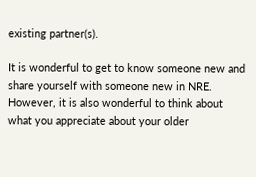existing partner(s).

It is wonderful to get to know someone new and share yourself with someone new in NRE. However, it is also wonderful to think about what you appreciate about your older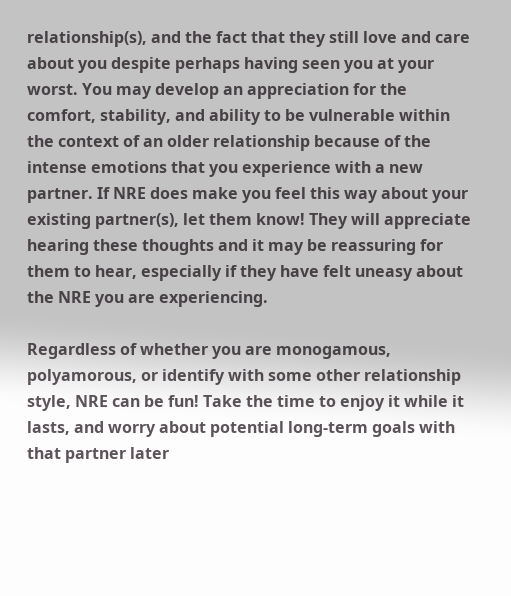relationship(s), and the fact that they still love and care about you despite perhaps having seen you at your worst. You may develop an appreciation for the comfort, stability, and ability to be vulnerable within the context of an older relationship because of the intense emotions that you experience with a new partner. If NRE does make you feel this way about your existing partner(s), let them know! They will appreciate hearing these thoughts and it may be reassuring for them to hear, especially if they have felt uneasy about the NRE you are experiencing.

Regardless of whether you are monogamous, polyamorous, or identify with some other relationship style, NRE can be fun! Take the time to enjoy it while it lasts, and worry about potential long-term goals with that partner later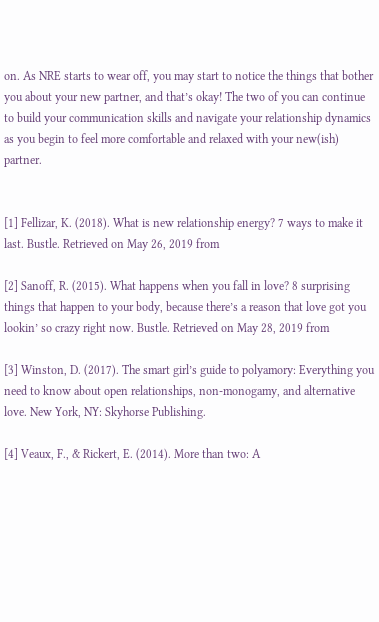on. As NRE starts to wear off, you may start to notice the things that bother you about your new partner, and that’s okay! The two of you can continue to build your communication skills and navigate your relationship dynamics as you begin to feel more comfortable and relaxed with your new(ish) partner.


[1] Fellizar, K. (2018). What is new relationship energy? 7 ways to make it last. Bustle. Retrieved on May 26, 2019 from

[2] Sanoff, R. (2015). What happens when you fall in love? 8 surprising things that happen to your body, because there’s a reason that love got you lookin’ so crazy right now. Bustle. Retrieved on May 28, 2019 from

[3] Winston, D. (2017). The smart girl’s guide to polyamory: Everything you need to know about open relationships, non-monogamy, and alternative love. New York, NY: Skyhorse Publishing.

[4] Veaux, F., & Rickert, E. (2014). More than two: A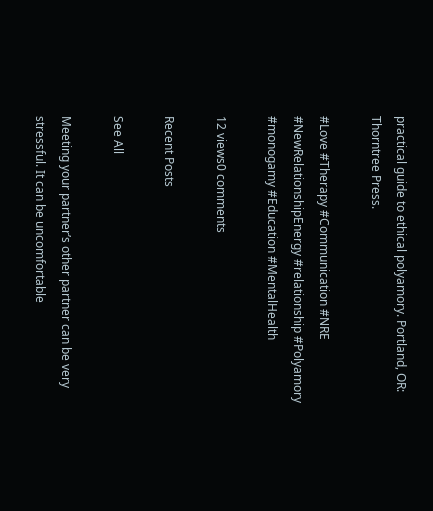practical guide to ethical polyamory. Portland, OR: Thorntree Press.

#Love #Therapy #Communication #NRE #NewRelationshipEnergy #relationship #Polyamory #monogamy #Education #MentalHealth

12 views0 comments

Recent Posts

See All

Meeting your partner’s other partner can be very stressful. It can be uncomfortable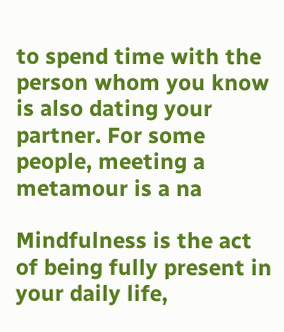to spend time with the person whom you know is also dating your partner. For some people, meeting a metamour is a na

Mindfulness is the act of being fully present in your daily life,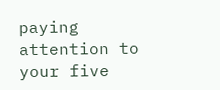paying attention to your five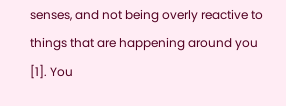senses, and not being overly reactive to things that are happening around you [1]. You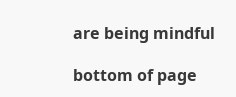are being mindful

bottom of page